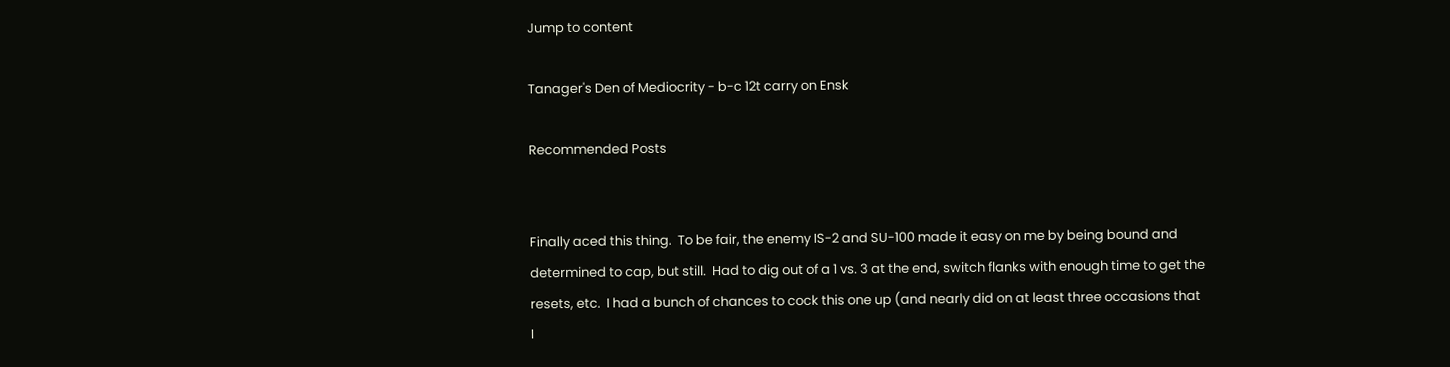Jump to content

Tanager's Den of Mediocrity - b-c 12t carry on Ensk

Recommended Posts


Finally aced this thing.  To be fair, the enemy IS-2 and SU-100 made it easy on me by being bound and determined to cap, but still.  Had to dig out of a 1 vs. 3 at the end, switch flanks with enough time to get the resets, etc.  I had a bunch of chances to cock this one up (and nearly did on at least three occasions that I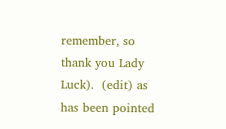remember, so thank you Lady Luck).  (edit) as has been pointed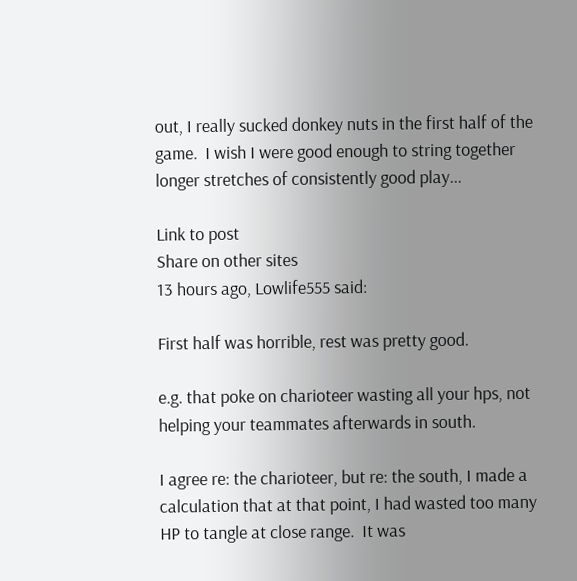out, I really sucked donkey nuts in the first half of the game.  I wish I were good enough to string together longer stretches of consistently good play...

Link to post
Share on other sites
13 hours ago, Lowlife555 said:

First half was horrible, rest was pretty good.

e.g. that poke on charioteer wasting all your hps, not helping your teammates afterwards in south.

I agree re: the charioteer, but re: the south, I made a calculation that at that point, I had wasted too many HP to tangle at close range.  It was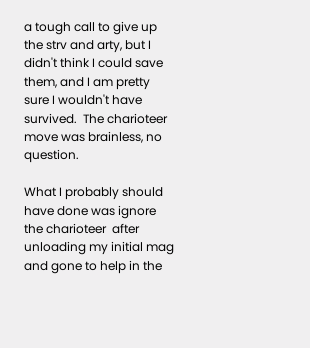a tough call to give up the strv and arty, but I didn't think I could save them, and I am pretty sure I wouldn't have survived.  The charioteer move was brainless, no question.

What I probably should have done was ignore the charioteer  after unloading my initial mag and gone to help in the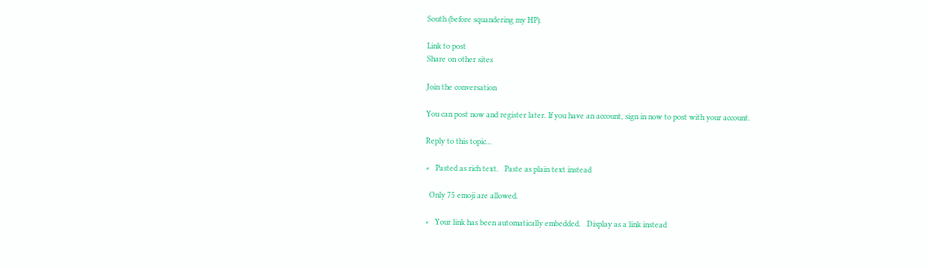South (before squandering my HP).

Link to post
Share on other sites

Join the conversation

You can post now and register later. If you have an account, sign in now to post with your account.

Reply to this topic...

×   Pasted as rich text.   Paste as plain text instead

  Only 75 emoji are allowed.

×   Your link has been automatically embedded.   Display as a link instead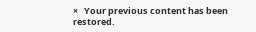×   Your previous content has been restored.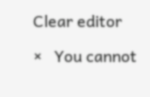Clear editor

×   You cannot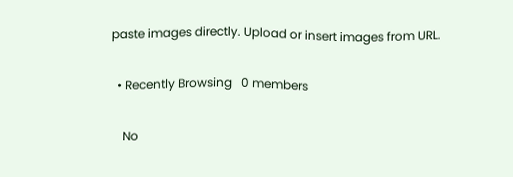paste images directly. Upload or insert images from URL.

  • Recently Browsing   0 members

    No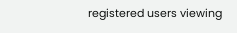registered users viewing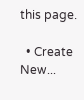this page.

  • Create New...